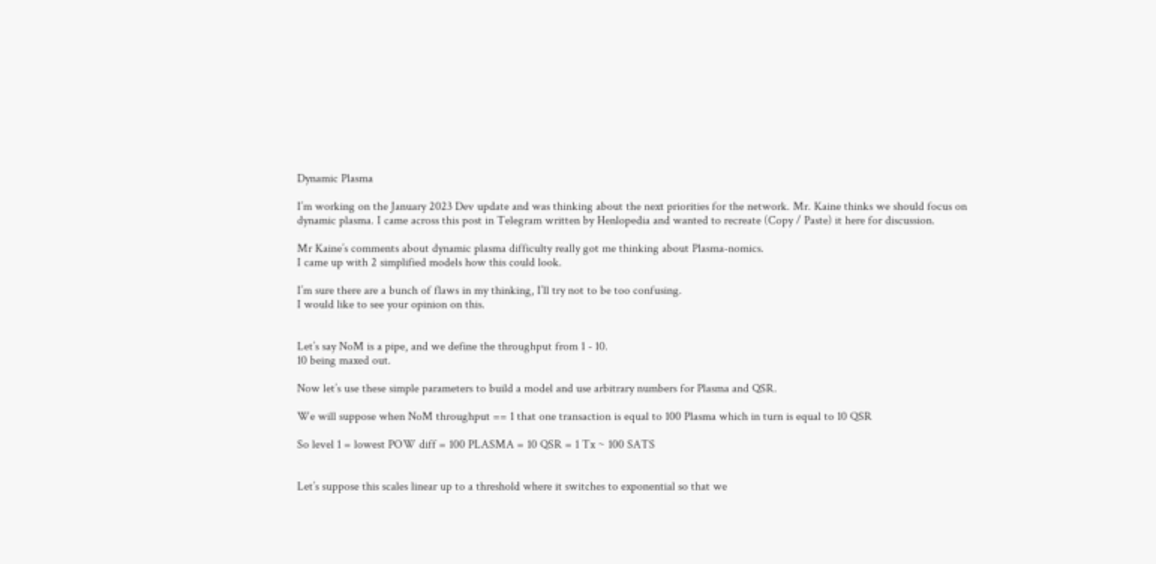Dynamic Plasma

I’m working on the January 2023 Dev update and was thinking about the next priorities for the network. Mr. Kaine thinks we should focus on dynamic plasma. I came across this post in Telegram written by Henlopedia and wanted to recreate (Copy / Paste) it here for discussion.

Mr Kaine’s comments about dynamic plasma difficulty really got me thinking about Plasma-nomics.
I came up with 2 simplified models how this could look.

I’m sure there are a bunch of flaws in my thinking, I’ll try not to be too confusing.
I would like to see your opinion on this.


Let’s say NoM is a pipe, and we define the throughput from 1 - 10.
10 being maxed out.

Now let’s use these simple parameters to build a model and use arbitrary numbers for Plasma and QSR.

We will suppose when NoM throughput == 1 that one transaction is equal to 100 Plasma which in turn is equal to 10 QSR

So level 1 = lowest POW diff = 100 PLASMA = 10 QSR = 1 Tx ~ 100 SATS


Let’s suppose this scales linear up to a threshold where it switches to exponential so that we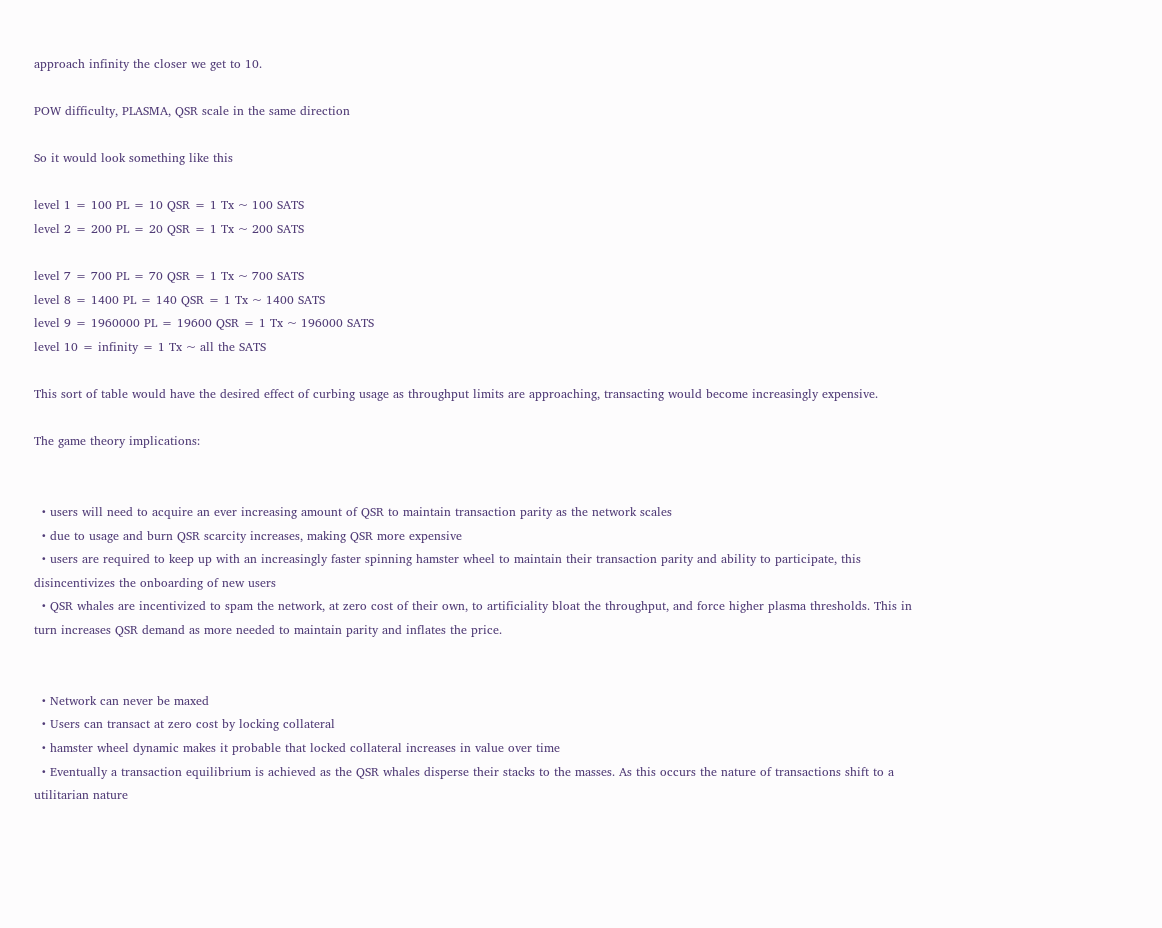approach infinity the closer we get to 10.

POW difficulty, PLASMA, QSR scale in the same direction

So it would look something like this

level 1 = 100 PL = 10 QSR = 1 Tx ~ 100 SATS
level 2 = 200 PL = 20 QSR = 1 Tx ~ 200 SATS

level 7 = 700 PL = 70 QSR = 1 Tx ~ 700 SATS
level 8 = 1400 PL = 140 QSR = 1 Tx ~ 1400 SATS
level 9 = 1960000 PL = 19600 QSR = 1 Tx ~ 196000 SATS
level 10 = infinity = 1 Tx ~ all the SATS

This sort of table would have the desired effect of curbing usage as throughput limits are approaching, transacting would become increasingly expensive.

The game theory implications:


  • users will need to acquire an ever increasing amount of QSR to maintain transaction parity as the network scales
  • due to usage and burn QSR scarcity increases, making QSR more expensive
  • users are required to keep up with an increasingly faster spinning hamster wheel to maintain their transaction parity and ability to participate, this disincentivizes the onboarding of new users
  • QSR whales are incentivized to spam the network, at zero cost of their own, to artificiality bloat the throughput, and force higher plasma thresholds. This in turn increases QSR demand as more needed to maintain parity and inflates the price.


  • Network can never be maxed
  • Users can transact at zero cost by locking collateral
  • hamster wheel dynamic makes it probable that locked collateral increases in value over time
  • Eventually a transaction equilibrium is achieved as the QSR whales disperse their stacks to the masses. As this occurs the nature of transactions shift to a utilitarian nature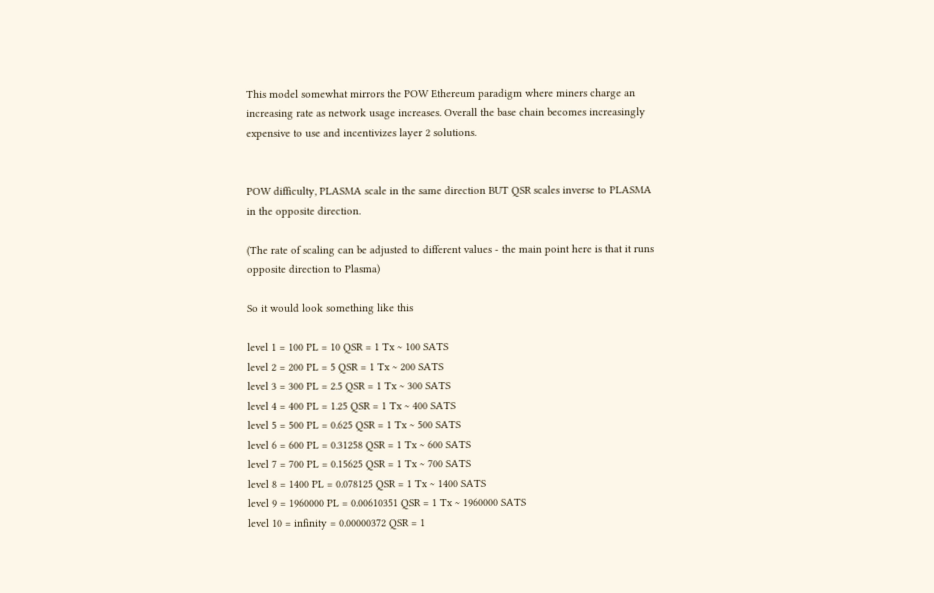This model somewhat mirrors the POW Ethereum paradigm where miners charge an increasing rate as network usage increases. Overall the base chain becomes increasingly expensive to use and incentivizes layer 2 solutions.


POW difficulty, PLASMA scale in the same direction BUT QSR scales inverse to PLASMA in the opposite direction.

(The rate of scaling can be adjusted to different values - the main point here is that it runs opposite direction to Plasma)

So it would look something like this

level 1 = 100 PL = 10 QSR = 1 Tx ~ 100 SATS
level 2 = 200 PL = 5 QSR = 1 Tx ~ 200 SATS
level 3 = 300 PL = 2.5 QSR = 1 Tx ~ 300 SATS
level 4 = 400 PL = 1.25 QSR = 1 Tx ~ 400 SATS
level 5 = 500 PL = 0.625 QSR = 1 Tx ~ 500 SATS
level 6 = 600 PL = 0.31258 QSR = 1 Tx ~ 600 SATS
level 7 = 700 PL = 0.15625 QSR = 1 Tx ~ 700 SATS
level 8 = 1400 PL = 0.078125 QSR = 1 Tx ~ 1400 SATS
level 9 = 1960000 PL = 0.00610351 QSR = 1 Tx ~ 1960000 SATS
level 10 = infinity = 0.00000372 QSR = 1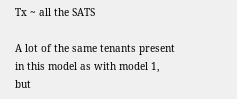Tx ~ all the SATS

A lot of the same tenants present in this model as with model 1, but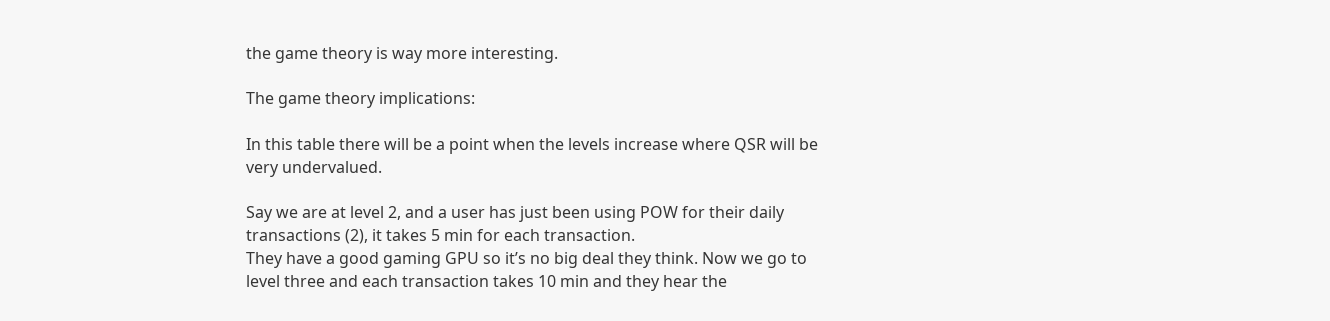the game theory is way more interesting.

The game theory implications:

In this table there will be a point when the levels increase where QSR will be very undervalued.

Say we are at level 2, and a user has just been using POW for their daily transactions (2), it takes 5 min for each transaction.
They have a good gaming GPU so it’s no big deal they think. Now we go to level three and each transaction takes 10 min and they hear the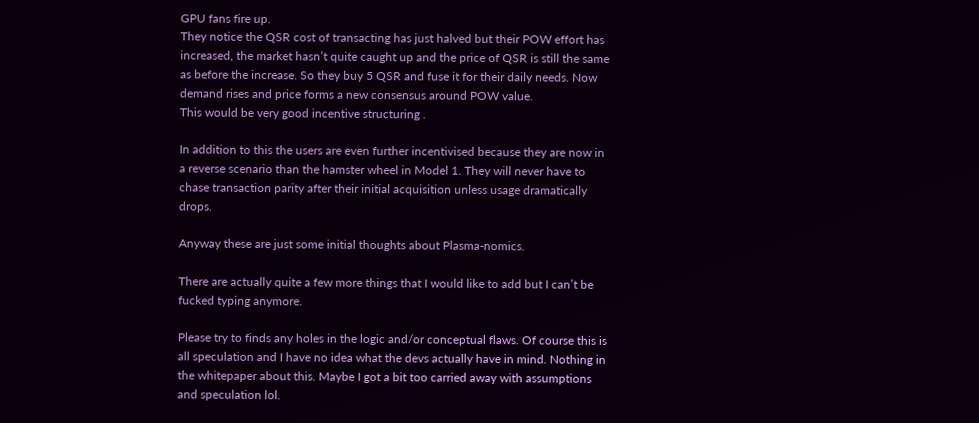GPU fans fire up.
They notice the QSR cost of transacting has just halved but their POW effort has increased, the market hasn’t quite caught up and the price of QSR is still the same as before the increase. So they buy 5 QSR and fuse it for their daily needs. Now demand rises and price forms a new consensus around POW value.
This would be very good incentive structuring .

In addition to this the users are even further incentivised because they are now in a reverse scenario than the hamster wheel in Model 1. They will never have to chase transaction parity after their initial acquisition unless usage dramatically drops.

Anyway these are just some initial thoughts about Plasma-nomics.

There are actually quite a few more things that I would like to add but I can’t be fucked typing anymore.

Please try to finds any holes in the logic and/or conceptual flaws. Of course this is all speculation and I have no idea what the devs actually have in mind. Nothing in the whitepaper about this. Maybe I got a bit too carried away with assumptions and speculation lol.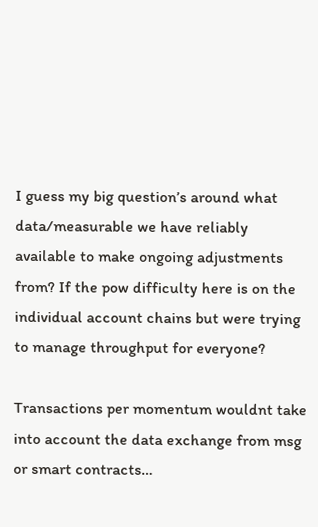I guess my big question’s around what data/measurable we have reliably available to make ongoing adjustments from? If the pow difficulty here is on the individual account chains but were trying to manage throughput for everyone?

Transactions per momentum wouldnt take into account the data exchange from msg or smart contracts…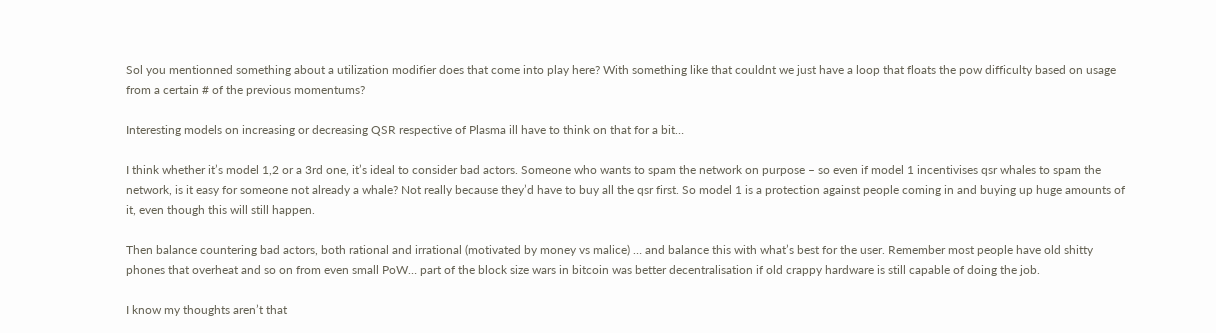Sol you mentionned something about a utilization modifier does that come into play here? With something like that couldnt we just have a loop that floats the pow difficulty based on usage from a certain # of the previous momentums?

Interesting models on increasing or decreasing QSR respective of Plasma ill have to think on that for a bit…

I think whether it’s model 1,2 or a 3rd one, it’s ideal to consider bad actors. Someone who wants to spam the network on purpose – so even if model 1 incentivises qsr whales to spam the network, is it easy for someone not already a whale? Not really because they’d have to buy all the qsr first. So model 1 is a protection against people coming in and buying up huge amounts of it, even though this will still happen.

Then balance countering bad actors, both rational and irrational (motivated by money vs malice) … and balance this with what’s best for the user. Remember most people have old shitty phones that overheat and so on from even small PoW… part of the block size wars in bitcoin was better decentralisation if old crappy hardware is still capable of doing the job.

I know my thoughts aren’t that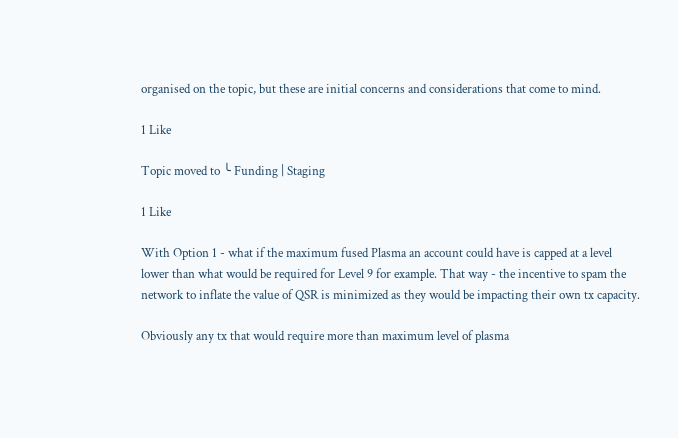organised on the topic, but these are initial concerns and considerations that come to mind.

1 Like

Topic moved to ╰ Funding | Staging

1 Like

With Option 1 - what if the maximum fused Plasma an account could have is capped at a level lower than what would be required for Level 9 for example. That way - the incentive to spam the network to inflate the value of QSR is minimized as they would be impacting their own tx capacity.

Obviously any tx that would require more than maximum level of plasma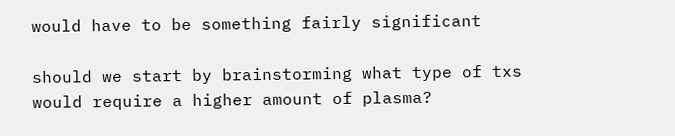would have to be something fairly significant

should we start by brainstorming what type of txs would require a higher amount of plasma?